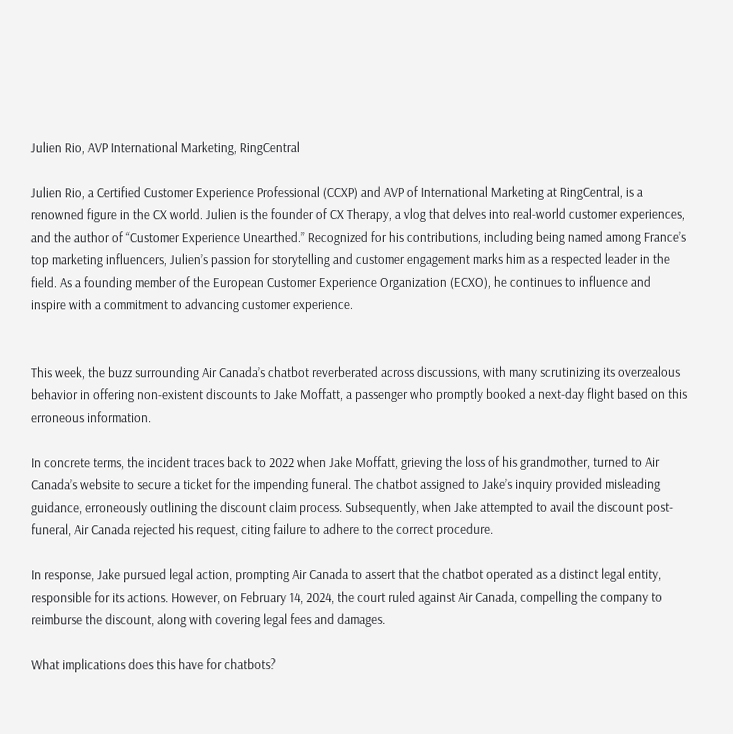Julien Rio, AVP International Marketing, RingCentral

Julien Rio, a Certified Customer Experience Professional (CCXP) and AVP of International Marketing at RingCentral, is a renowned figure in the CX world. Julien is the founder of CX Therapy, a vlog that delves into real-world customer experiences, and the author of “Customer Experience Unearthed.” Recognized for his contributions, including being named among France’s top marketing influencers, Julien’s passion for storytelling and customer engagement marks him as a respected leader in the field. As a founding member of the European Customer Experience Organization (ECXO), he continues to influence and inspire with a commitment to advancing customer experience.


This week, the buzz surrounding Air Canada’s chatbot reverberated across discussions, with many scrutinizing its overzealous behavior in offering non-existent discounts to Jake Moffatt, a passenger who promptly booked a next-day flight based on this erroneous information.

In concrete terms, the incident traces back to 2022 when Jake Moffatt, grieving the loss of his grandmother, turned to Air Canada’s website to secure a ticket for the impending funeral. The chatbot assigned to Jake’s inquiry provided misleading guidance, erroneously outlining the discount claim process. Subsequently, when Jake attempted to avail the discount post-funeral, Air Canada rejected his request, citing failure to adhere to the correct procedure.

In response, Jake pursued legal action, prompting Air Canada to assert that the chatbot operated as a distinct legal entity, responsible for its actions. However, on February 14, 2024, the court ruled against Air Canada, compelling the company to reimburse the discount, along with covering legal fees and damages.

What implications does this have for chatbots?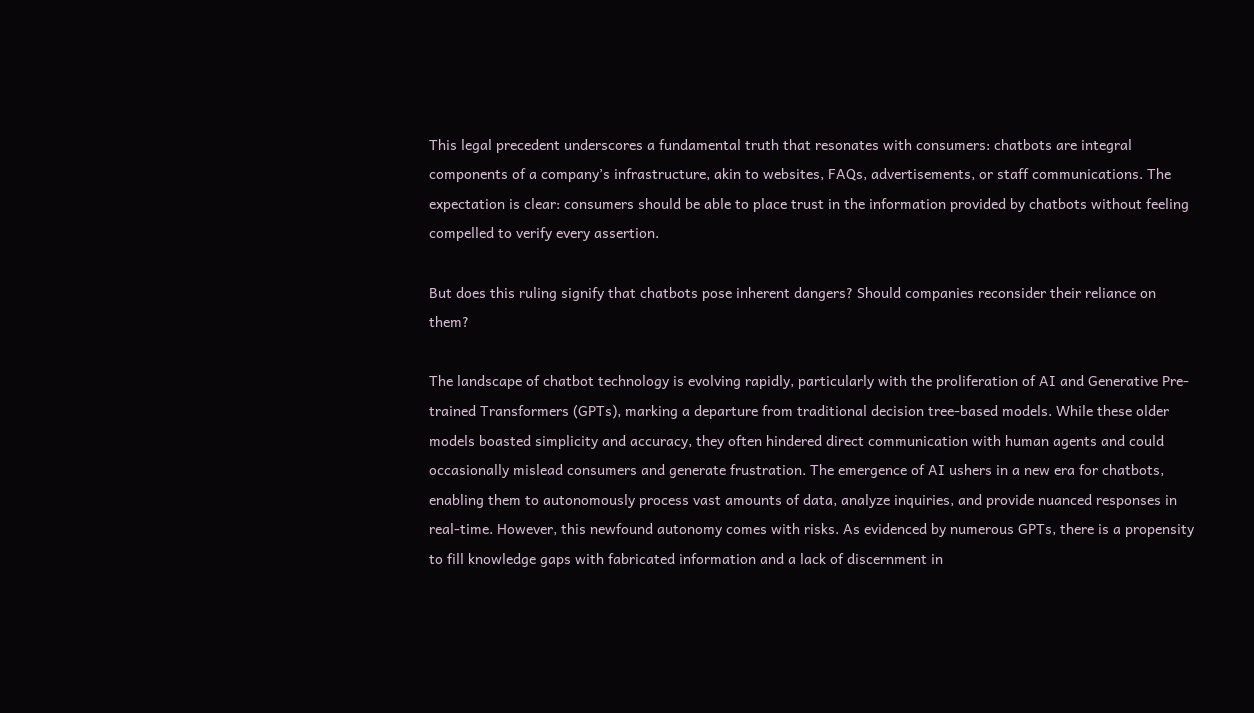This legal precedent underscores a fundamental truth that resonates with consumers: chatbots are integral components of a company’s infrastructure, akin to websites, FAQs, advertisements, or staff communications. The expectation is clear: consumers should be able to place trust in the information provided by chatbots without feeling compelled to verify every assertion.

But does this ruling signify that chatbots pose inherent dangers? Should companies reconsider their reliance on them?

The landscape of chatbot technology is evolving rapidly, particularly with the proliferation of AI and Generative Pre-trained Transformers (GPTs), marking a departure from traditional decision tree-based models. While these older models boasted simplicity and accuracy, they often hindered direct communication with human agents and could occasionally mislead consumers and generate frustration. The emergence of AI ushers in a new era for chatbots, enabling them to autonomously process vast amounts of data, analyze inquiries, and provide nuanced responses in real-time. However, this newfound autonomy comes with risks. As evidenced by numerous GPTs, there is a propensity to fill knowledge gaps with fabricated information and a lack of discernment in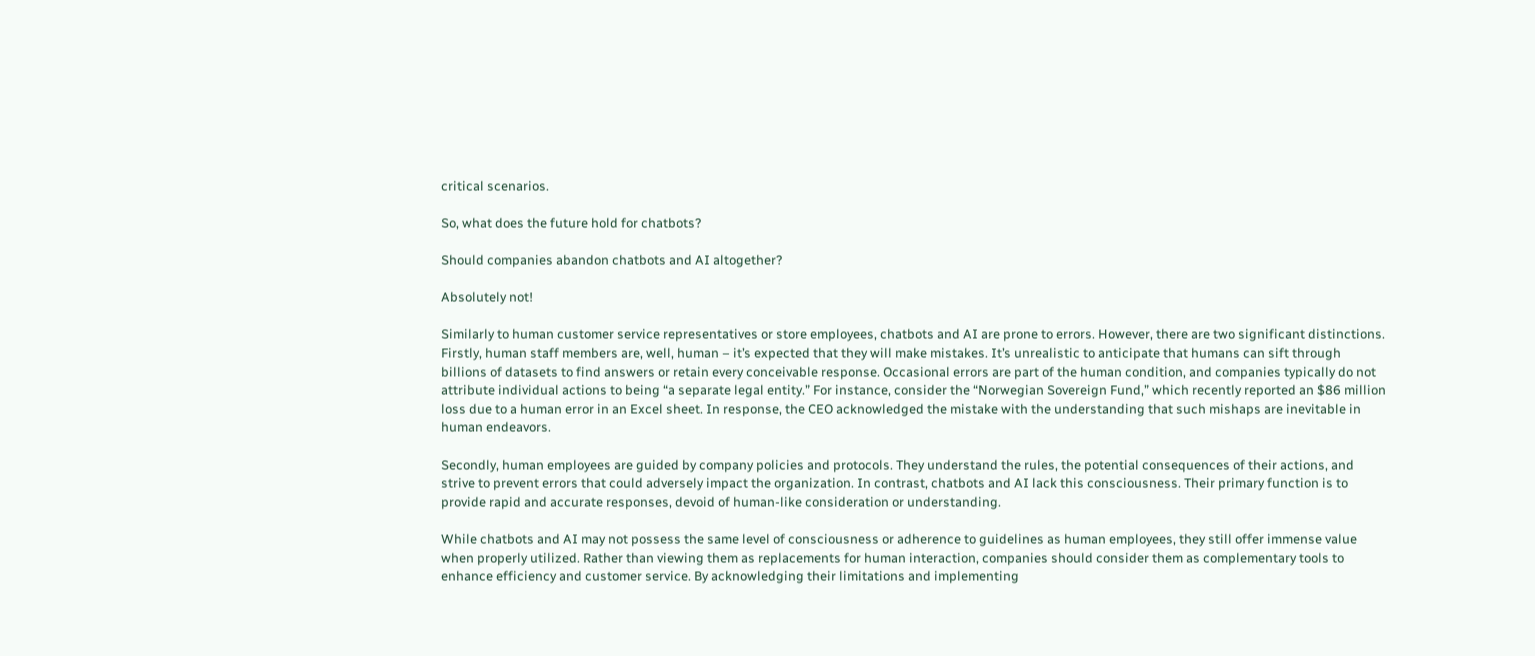critical scenarios.

So, what does the future hold for chatbots?

Should companies abandon chatbots and AI altogether?

Absolutely not!

Similarly to human customer service representatives or store employees, chatbots and AI are prone to errors. However, there are two significant distinctions. Firstly, human staff members are, well, human – it’s expected that they will make mistakes. It’s unrealistic to anticipate that humans can sift through billions of datasets to find answers or retain every conceivable response. Occasional errors are part of the human condition, and companies typically do not attribute individual actions to being “a separate legal entity.” For instance, consider the “Norwegian Sovereign Fund,” which recently reported an $86 million loss due to a human error in an Excel sheet. In response, the CEO acknowledged the mistake with the understanding that such mishaps are inevitable in human endeavors.

Secondly, human employees are guided by company policies and protocols. They understand the rules, the potential consequences of their actions, and strive to prevent errors that could adversely impact the organization. In contrast, chatbots and AI lack this consciousness. Their primary function is to provide rapid and accurate responses, devoid of human-like consideration or understanding.

While chatbots and AI may not possess the same level of consciousness or adherence to guidelines as human employees, they still offer immense value when properly utilized. Rather than viewing them as replacements for human interaction, companies should consider them as complementary tools to enhance efficiency and customer service. By acknowledging their limitations and implementing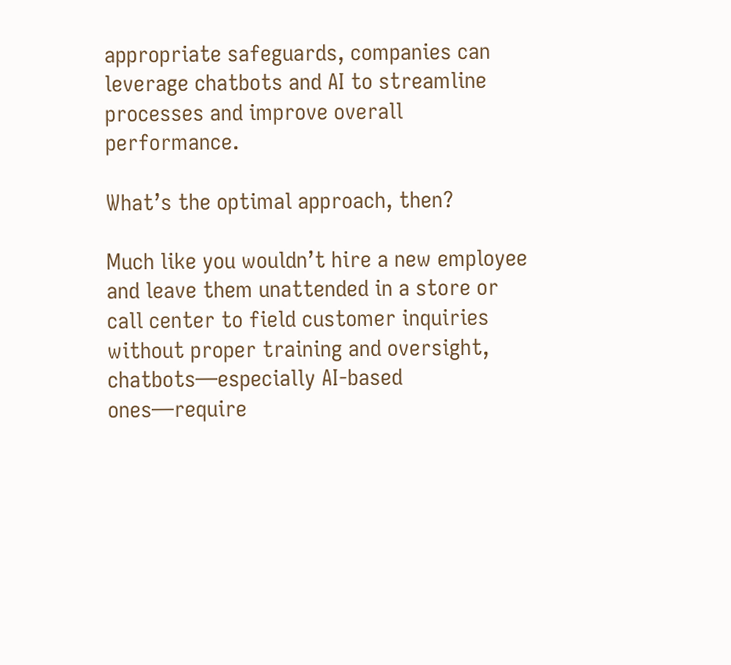appropriate safeguards, companies can leverage chatbots and AI to streamline processes and improve overall performance.

What’s the optimal approach, then?

Much like you wouldn’t hire a new employee and leave them unattended in a store or call center to field customer inquiries without proper training and oversight, chatbots—especially AI-based ones—require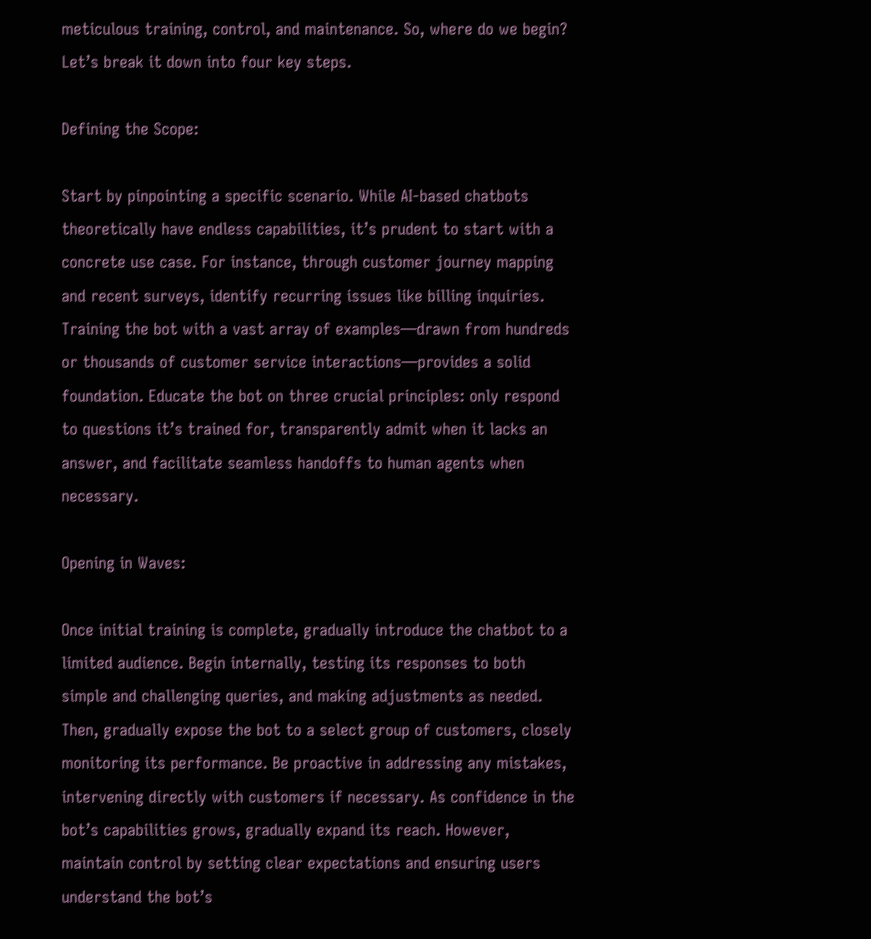meticulous training, control, and maintenance. So, where do we begin? Let’s break it down into four key steps.

Defining the Scope:

Start by pinpointing a specific scenario. While AI-based chatbots theoretically have endless capabilities, it’s prudent to start with a concrete use case. For instance, through customer journey mapping and recent surveys, identify recurring issues like billing inquiries. Training the bot with a vast array of examples—drawn from hundreds or thousands of customer service interactions—provides a solid foundation. Educate the bot on three crucial principles: only respond to questions it’s trained for, transparently admit when it lacks an answer, and facilitate seamless handoffs to human agents when necessary.

Opening in Waves:

Once initial training is complete, gradually introduce the chatbot to a limited audience. Begin internally, testing its responses to both simple and challenging queries, and making adjustments as needed. Then, gradually expose the bot to a select group of customers, closely monitoring its performance. Be proactive in addressing any mistakes, intervening directly with customers if necessary. As confidence in the bot’s capabilities grows, gradually expand its reach. However, maintain control by setting clear expectations and ensuring users understand the bot’s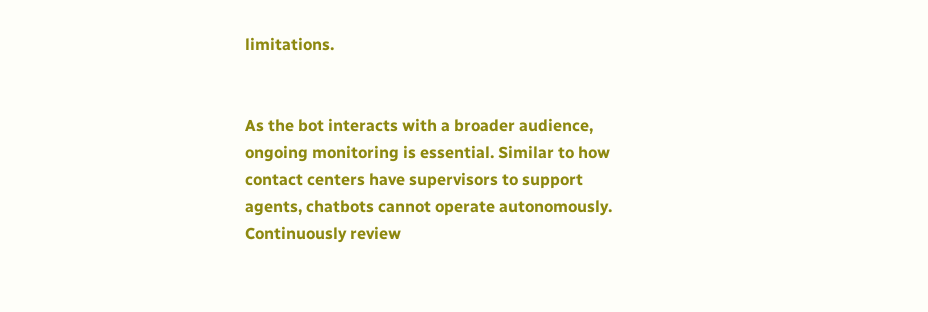limitations.


As the bot interacts with a broader audience, ongoing monitoring is essential. Similar to how contact centers have supervisors to support agents, chatbots cannot operate autonomously. Continuously review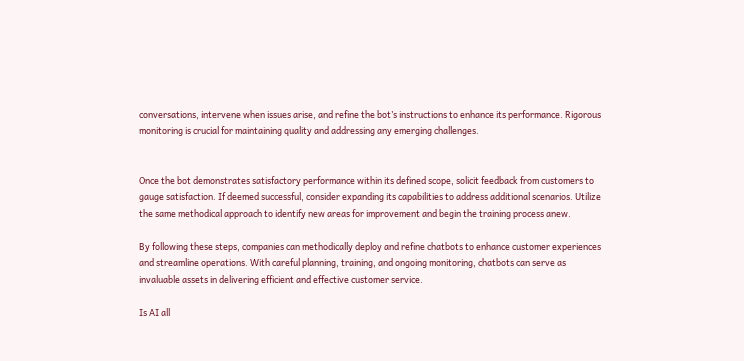conversations, intervene when issues arise, and refine the bot’s instructions to enhance its performance. Rigorous monitoring is crucial for maintaining quality and addressing any emerging challenges.


Once the bot demonstrates satisfactory performance within its defined scope, solicit feedback from customers to gauge satisfaction. If deemed successful, consider expanding its capabilities to address additional scenarios. Utilize the same methodical approach to identify new areas for improvement and begin the training process anew.

By following these steps, companies can methodically deploy and refine chatbots to enhance customer experiences and streamline operations. With careful planning, training, and ongoing monitoring, chatbots can serve as invaluable assets in delivering efficient and effective customer service.

Is AI all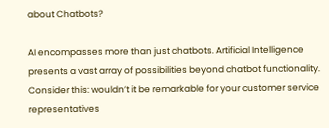about Chatbots?

AI encompasses more than just chatbots. Artificial Intelligence presents a vast array of possibilities beyond chatbot functionality. Consider this: wouldn’t it be remarkable for your customer service representatives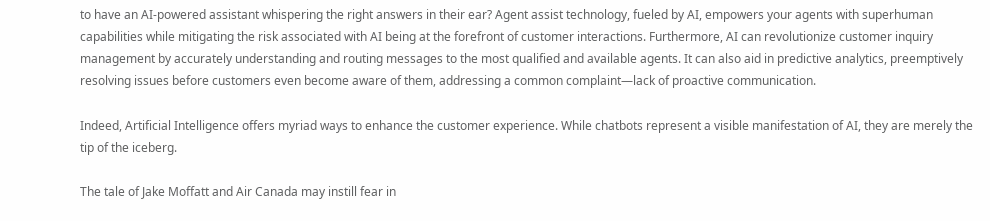to have an AI-powered assistant whispering the right answers in their ear? Agent assist technology, fueled by AI, empowers your agents with superhuman capabilities while mitigating the risk associated with AI being at the forefront of customer interactions. Furthermore, AI can revolutionize customer inquiry management by accurately understanding and routing messages to the most qualified and available agents. It can also aid in predictive analytics, preemptively resolving issues before customers even become aware of them, addressing a common complaint—lack of proactive communication.

Indeed, Artificial Intelligence offers myriad ways to enhance the customer experience. While chatbots represent a visible manifestation of AI, they are merely the tip of the iceberg.

The tale of Jake Moffatt and Air Canada may instill fear in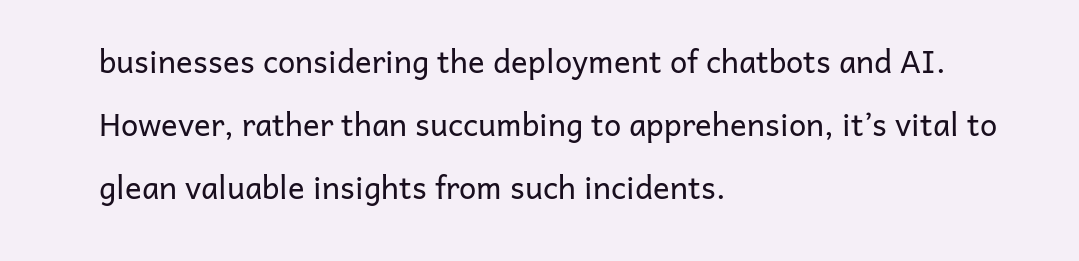businesses considering the deployment of chatbots and AI. However, rather than succumbing to apprehension, it’s vital to glean valuable insights from such incidents.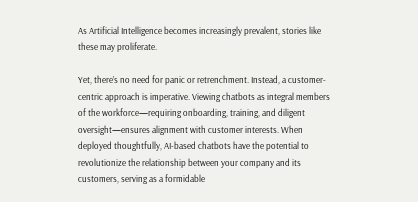As Artificial Intelligence becomes increasingly prevalent, stories like these may proliferate.

Yet, there’s no need for panic or retrenchment. Instead, a customer-centric approach is imperative. Viewing chatbots as integral members of the workforce—requiring onboarding, training, and diligent oversight—ensures alignment with customer interests. When deployed thoughtfully, AI-based chatbots have the potential to revolutionize the relationship between your company and its customers, serving as a formidable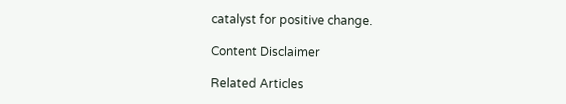catalyst for positive change.

Content Disclaimer

Related Articles